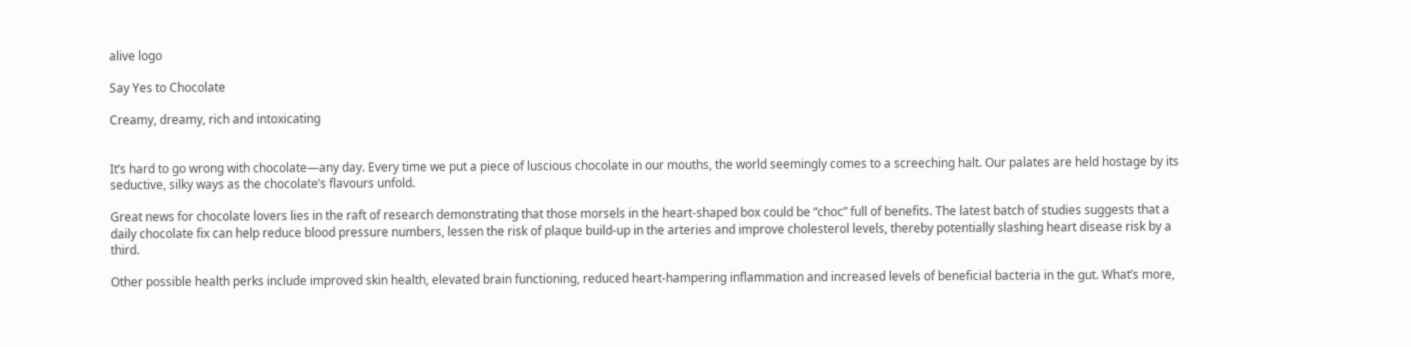alive logo

Say Yes to Chocolate

Creamy, dreamy, rich and intoxicating


It’s hard to go wrong with chocolate—any day. Every time we put a piece of luscious chocolate in our mouths, the world seemingly comes to a screeching halt. Our palates are held hostage by its seductive, silky ways as the chocolate’s flavours unfold.

Great news for chocolate lovers lies in the raft of research demonstrating that those morsels in the heart-shaped box could be “choc” full of benefits. The latest batch of studies suggests that a daily chocolate fix can help reduce blood pressure numbers, lessen the risk of plaque build-up in the arteries and improve cholesterol levels, thereby potentially slashing heart disease risk by a third.

Other possible health perks include improved skin health, elevated brain functioning, reduced heart-hampering inflammation and increased levels of beneficial bacteria in the gut. What’s more,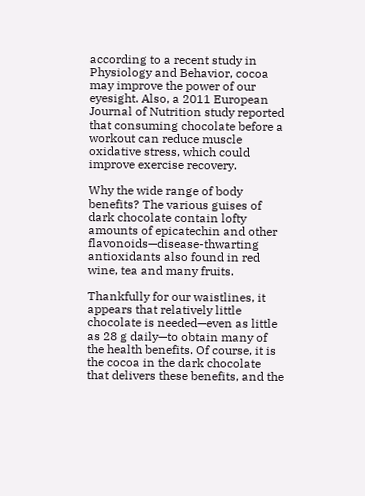according to a recent study in Physiology and Behavior, cocoa may improve the power of our eyesight. Also, a 2011 European Journal of Nutrition study reported that consuming chocolate before a workout can reduce muscle oxidative stress, which could improve exercise recovery.

Why the wide range of body benefits? The various guises of dark chocolate contain lofty amounts of epicatechin and other flavonoids—disease-thwarting antioxidants also found in red wine, tea and many fruits.

Thankfully for our waistlines, it appears that relatively little chocolate is needed—even as little as 28 g daily—to obtain many of the health benefits. Of course, it is the cocoa in the dark chocolate that delivers these benefits, and the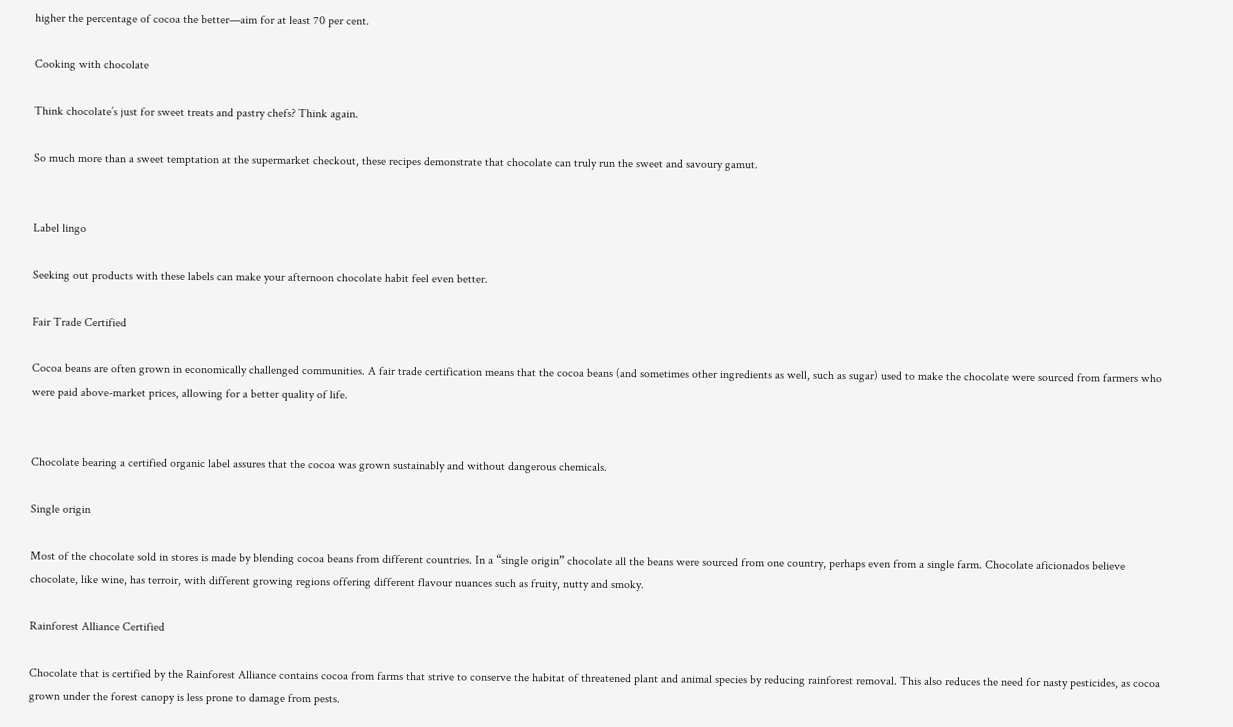higher the percentage of cocoa the better—aim for at least 70 per cent.

Cooking with chocolate

Think chocolate’s just for sweet treats and pastry chefs? Think again.

So much more than a sweet temptation at the supermarket checkout, these recipes demonstrate that chocolate can truly run the sweet and savoury gamut.


Label lingo

Seeking out products with these labels can make your afternoon chocolate habit feel even better.

Fair Trade Certified

Cocoa beans are often grown in economically challenged communities. A fair trade certification means that the cocoa beans (and sometimes other ingredients as well, such as sugar) used to make the chocolate were sourced from farmers who were paid above-market prices, allowing for a better quality of life.


Chocolate bearing a certified organic label assures that the cocoa was grown sustainably and without dangerous chemicals.

Single origin

Most of the chocolate sold in stores is made by blending cocoa beans from different countries. In a “single origin” chocolate all the beans were sourced from one country, perhaps even from a single farm. Chocolate aficionados believe chocolate, like wine, has terroir, with different growing regions offering different flavour nuances such as fruity, nutty and smoky.

Rainforest Alliance Certified

Chocolate that is certified by the Rainforest Alliance contains cocoa from farms that strive to conserve the habitat of threatened plant and animal species by reducing rainforest removal. This also reduces the need for nasty pesticides, as cocoa grown under the forest canopy is less prone to damage from pests.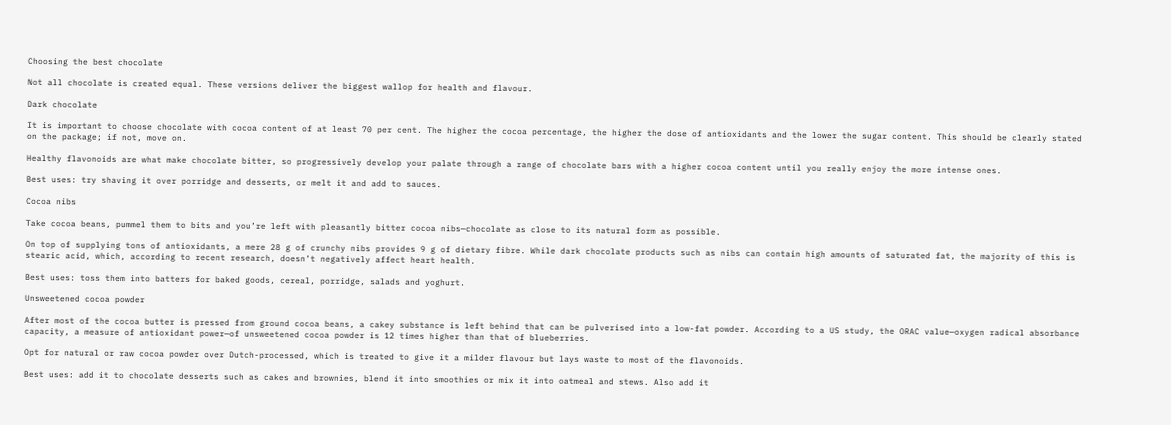Choosing the best chocolate

Not all chocolate is created equal. These versions deliver the biggest wallop for health and flavour.

Dark chocolate

It is important to choose chocolate with cocoa content of at least 70 per cent. The higher the cocoa percentage, the higher the dose of antioxidants and the lower the sugar content. This should be clearly stated on the package; if not, move on.

Healthy flavonoids are what make chocolate bitter, so progressively develop your palate through a range of chocolate bars with a higher cocoa content until you really enjoy the more intense ones.

Best uses: try shaving it over porridge and desserts, or melt it and add to sauces.

Cocoa nibs

Take cocoa beans, pummel them to bits and you’re left with pleasantly bitter cocoa nibs—chocolate as close to its natural form as possible.

On top of supplying tons of antioxidants, a mere 28 g of crunchy nibs provides 9 g of dietary fibre. While dark chocolate products such as nibs can contain high amounts of saturated fat, the majority of this is stearic acid, which, according to recent research, doesn’t negatively affect heart health.

Best uses: toss them into batters for baked goods, cereal, porridge, salads and yoghurt.

Unsweetened cocoa powder

After most of the cocoa butter is pressed from ground cocoa beans, a cakey substance is left behind that can be pulverised into a low-fat powder. According to a US study, the ORAC value—oxygen radical absorbance capacity, a measure of antioxidant power—of unsweetened cocoa powder is 12 times higher than that of blueberries.

Opt for natural or raw cocoa powder over Dutch-processed, which is treated to give it a milder flavour but lays waste to most of the flavonoids.

Best uses: add it to chocolate desserts such as cakes and brownies, blend it into smoothies or mix it into oatmeal and stews. Also add it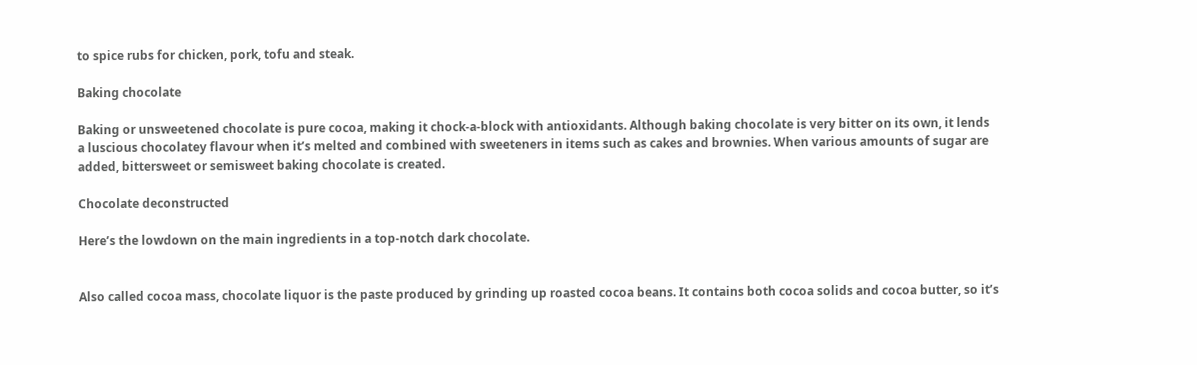to spice rubs for chicken, pork, tofu and steak.

Baking chocolate

Baking or unsweetened chocolate is pure cocoa, making it chock-a-block with antioxidants. Although baking chocolate is very bitter on its own, it lends a luscious chocolatey flavour when it’s melted and combined with sweeteners in items such as cakes and brownies. When various amounts of sugar are added, bittersweet or semisweet baking chocolate is created.

Chocolate deconstructed

Here’s the lowdown on the main ingredients in a top-notch dark chocolate.


Also called cocoa mass, chocolate liquor is the paste produced by grinding up roasted cocoa beans. It contains both cocoa solids and cocoa butter, so it’s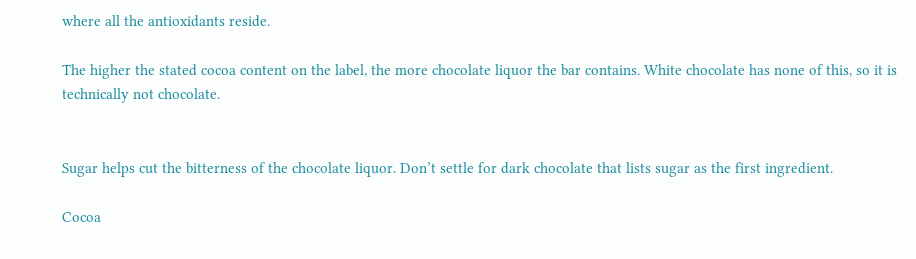where all the antioxidants reside.

The higher the stated cocoa content on the label, the more chocolate liquor the bar contains. White chocolate has none of this, so it is technically not chocolate.


Sugar helps cut the bitterness of the chocolate liquor. Don’t settle for dark chocolate that lists sugar as the first ingredient.

Cocoa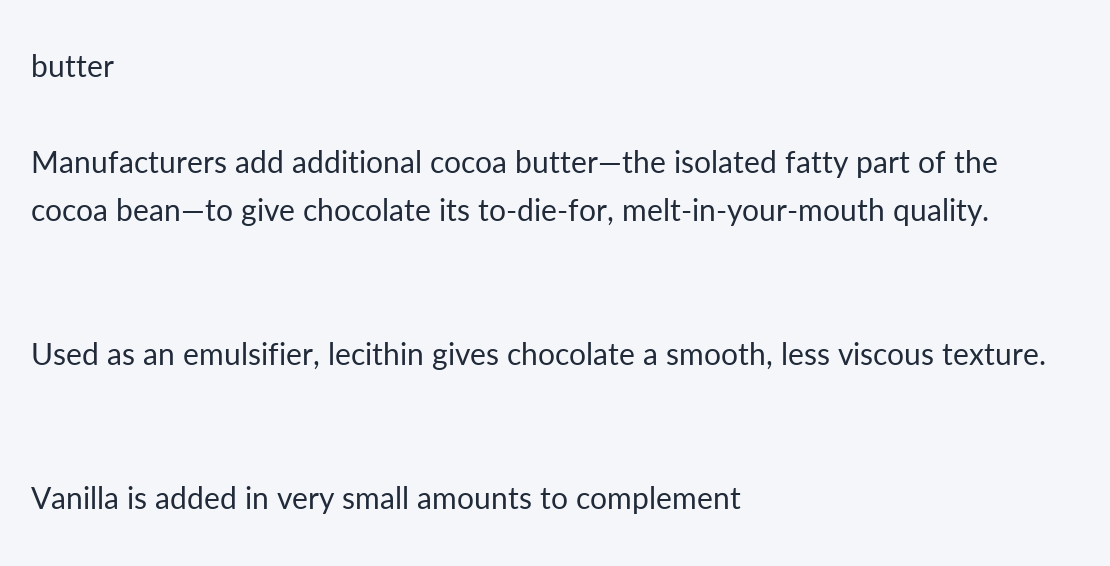butter

Manufacturers add additional cocoa butter—the isolated fatty part of the cocoa bean—to give chocolate its to-die-for, melt-in-your-mouth quality.


Used as an emulsifier, lecithin gives chocolate a smooth, less viscous texture.


Vanilla is added in very small amounts to complement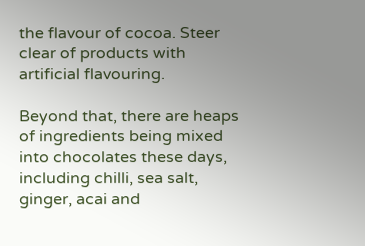the flavour of cocoa. Steer clear of products with artificial flavouring.

Beyond that, there are heaps of ingredients being mixed into chocolates these days, including chilli, sea salt, ginger, acai and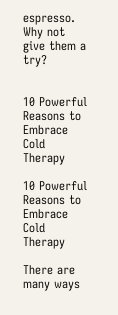espresso. Why not give them a try?


10 Powerful Reasons to Embrace Cold Therapy

10 Powerful Reasons to Embrace Cold Therapy

There are many ways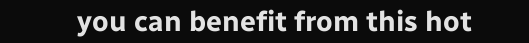you can benefit from this hot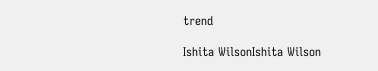trend

Ishita WilsonIshita Wilson